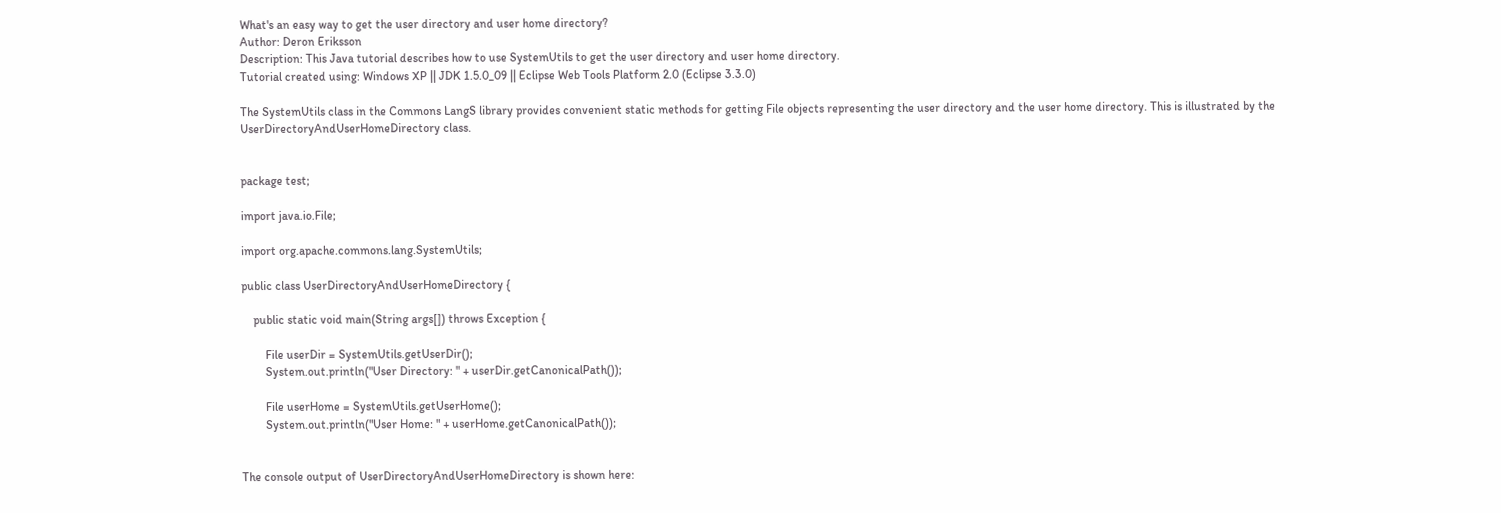What's an easy way to get the user directory and user home directory?
Author: Deron Eriksson
Description: This Java tutorial describes how to use SystemUtils to get the user directory and user home directory.
Tutorial created using: Windows XP || JDK 1.5.0_09 || Eclipse Web Tools Platform 2.0 (Eclipse 3.3.0)

The SystemUtils class in the Commons LangS library provides convenient static methods for getting File objects representing the user directory and the user home directory. This is illustrated by the UserDirectoryAndUserHomeDirectory class.


package test;

import java.io.File;

import org.apache.commons.lang.SystemUtils;

public class UserDirectoryAndUserHomeDirectory {

    public static void main(String args[]) throws Exception {

        File userDir = SystemUtils.getUserDir();
        System.out.println("User Directory: " + userDir.getCanonicalPath());

        File userHome = SystemUtils.getUserHome();
        System.out.println("User Home: " + userHome.getCanonicalPath());


The console output of UserDirectoryAndUserHomeDirectory is shown here: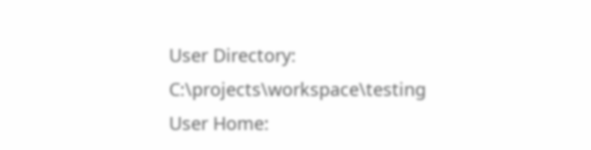User Directory: C:\projects\workspace\testing
User Home: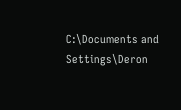C:\Documents and Settings\Deron